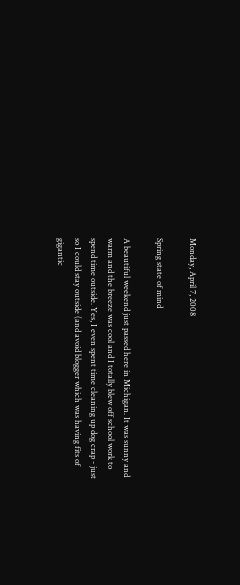Monday, April 7, 2008

Spring state of mind

A beautiful weekend just passed here in Michigan. It was sunny and warm and the breeze was cool and I totally blew off school work to spend time outside. Yes, I even spent time cleaning up dog crap - just so I could stay outside (and avoid blogger which was having fits of gigantic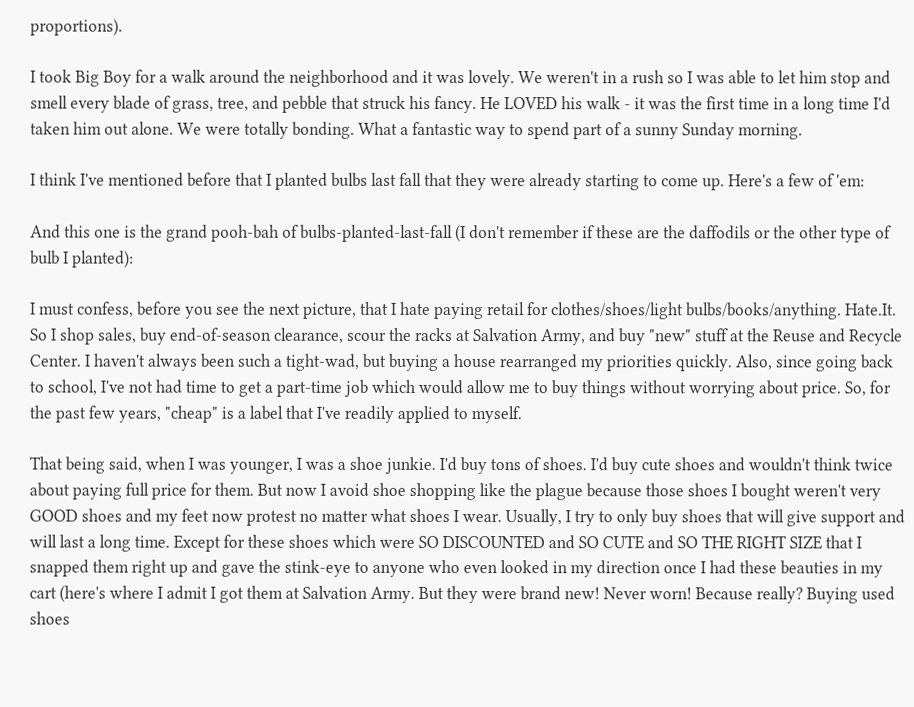proportions).

I took Big Boy for a walk around the neighborhood and it was lovely. We weren't in a rush so I was able to let him stop and smell every blade of grass, tree, and pebble that struck his fancy. He LOVED his walk - it was the first time in a long time I'd taken him out alone. We were totally bonding. What a fantastic way to spend part of a sunny Sunday morning.

I think I've mentioned before that I planted bulbs last fall that they were already starting to come up. Here's a few of 'em:

And this one is the grand pooh-bah of bulbs-planted-last-fall (I don't remember if these are the daffodils or the other type of bulb I planted):

I must confess, before you see the next picture, that I hate paying retail for clothes/shoes/light bulbs/books/anything. Hate.It. So I shop sales, buy end-of-season clearance, scour the racks at Salvation Army, and buy "new" stuff at the Reuse and Recycle Center. I haven't always been such a tight-wad, but buying a house rearranged my priorities quickly. Also, since going back to school, I've not had time to get a part-time job which would allow me to buy things without worrying about price. So, for the past few years, "cheap" is a label that I've readily applied to myself.

That being said, when I was younger, I was a shoe junkie. I'd buy tons of shoes. I'd buy cute shoes and wouldn't think twice about paying full price for them. But now I avoid shoe shopping like the plague because those shoes I bought weren't very GOOD shoes and my feet now protest no matter what shoes I wear. Usually, I try to only buy shoes that will give support and will last a long time. Except for these shoes which were SO DISCOUNTED and SO CUTE and SO THE RIGHT SIZE that I snapped them right up and gave the stink-eye to anyone who even looked in my direction once I had these beauties in my cart (here's where I admit I got them at Salvation Army. But they were brand new! Never worn! Because really? Buying used shoes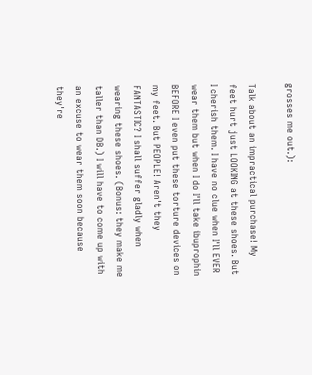grosses me out.):

Talk about an impractical purchase! My feet hurt just LOOKING at these shoes. But I cherish them. I have no clue when I'll EVER wear them but when I do I'll take ibuprophin BEFORE I even put these torture devices on my feet. But PEOPLE! Aren't they FANTASTIC? I shall suffer gladly when wearing these shoes. (Bonus: they make me taller than DB.) I will have to come up with an excuse to wear them soon because they're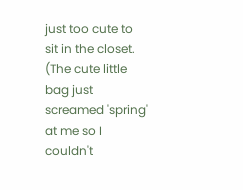just too cute to sit in the closet. (The cute little bag just screamed 'spring' at me so I couldn't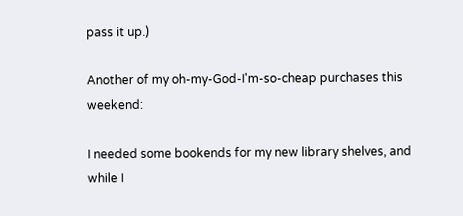pass it up.)

Another of my oh-my-God-I'm-so-cheap purchases this weekend:

I needed some bookends for my new library shelves, and while I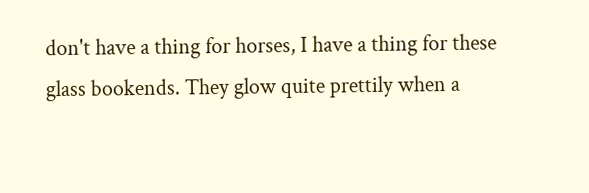don't have a thing for horses, I have a thing for these glass bookends. They glow quite prettily when a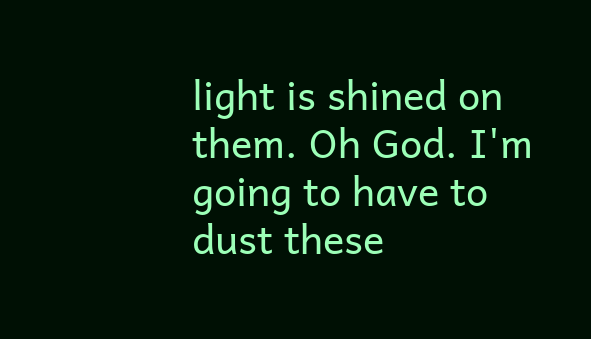light is shined on them. Oh God. I'm going to have to dust these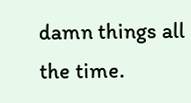damn things all the time.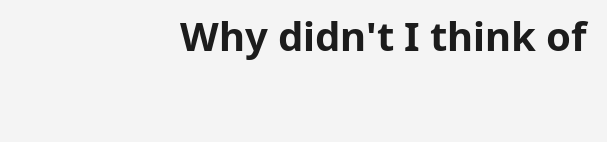Why didn't I think of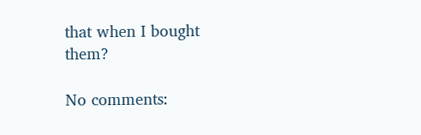that when I bought them?

No comments: